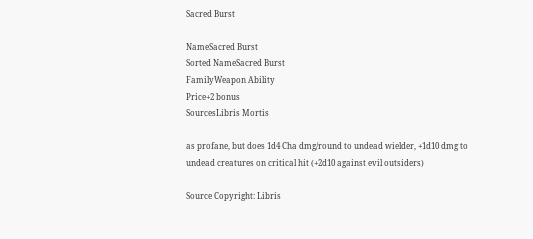Sacred Burst

NameSacred Burst
Sorted NameSacred Burst
FamilyWeapon Ability
Price+2 bonus
SourcesLibris Mortis

as profane, but does 1d4 Cha dmg/round to undead wielder, +1d10 dmg to undead creatures on critical hit (+2d10 against evil outsiders)

Source Copyright: Libris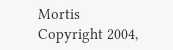Mortis Copyright 2004,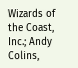Wizards of the Coast, Inc.; Andy Colins,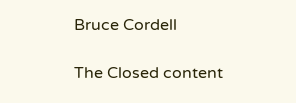Bruce Cordell

The Closed content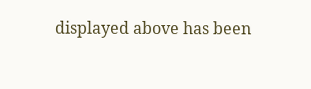displayed above has been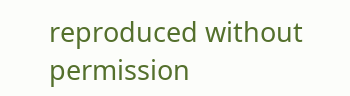reproduced without permission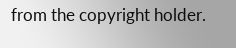from the copyright holder.